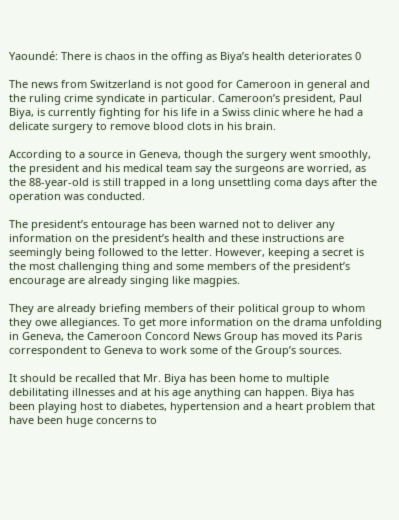Yaoundé: There is chaos in the offing as Biya’s health deteriorates 0

The news from Switzerland is not good for Cameroon in general and the ruling crime syndicate in particular. Cameroon’s president, Paul Biya, is currently fighting for his life in a Swiss clinic where he had a delicate surgery to remove blood clots in his brain.

According to a source in Geneva, though the surgery went smoothly, the president and his medical team say the surgeons are worried, as the 88-year-old is still trapped in a long unsettling coma days after the operation was conducted.

The president’s entourage has been warned not to deliver any information on the president’s health and these instructions are seemingly being followed to the letter. However, keeping a secret is the most challenging thing and some members of the president’s encourage are already singing like magpies.

They are already briefing members of their political group to whom they owe allegiances. To get more information on the drama unfolding in Geneva, the Cameroon Concord News Group has moved its Paris correspondent to Geneva to work some of the Group’s sources.

It should be recalled that Mr. Biya has been home to multiple debilitating illnesses and at his age anything can happen. Biya has been playing host to diabetes, hypertension and a heart problem that have been huge concerns to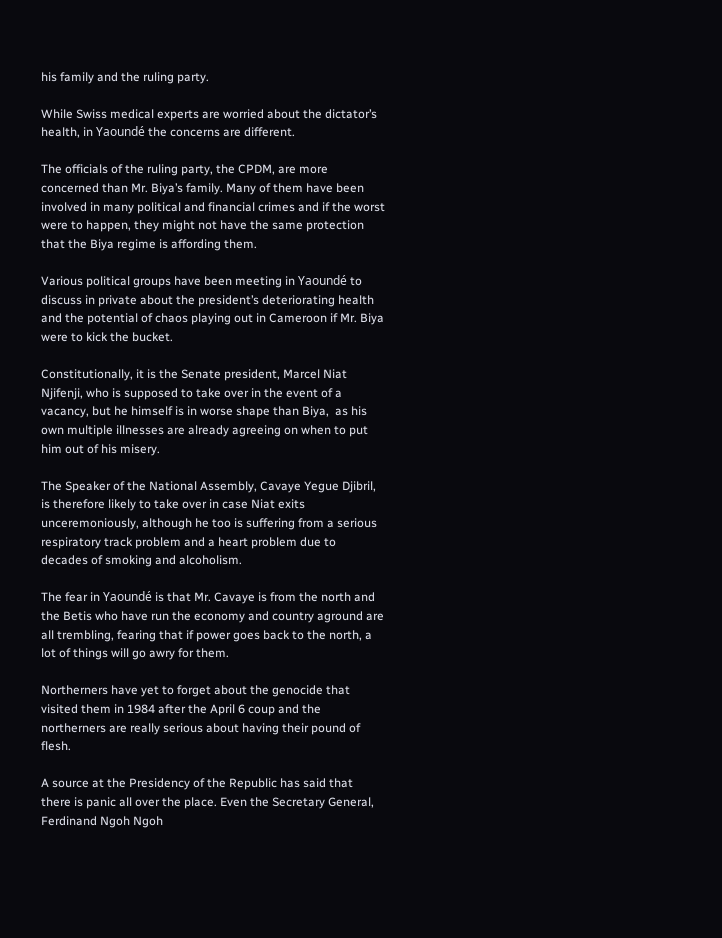his family and the ruling party.

While Swiss medical experts are worried about the dictator’s health, in Yaoundé the concerns are different.

The officials of the ruling party, the CPDM, are more concerned than Mr. Biya’s family. Many of them have been involved in many political and financial crimes and if the worst were to happen, they might not have the same protection that the Biya regime is affording them.

Various political groups have been meeting in Yaoundé to discuss in private about the president’s deteriorating health and the potential of chaos playing out in Cameroon if Mr. Biya were to kick the bucket.

Constitutionally, it is the Senate president, Marcel Niat Njifenji, who is supposed to take over in the event of a vacancy, but he himself is in worse shape than Biya,  as his own multiple illnesses are already agreeing on when to put him out of his misery.

The Speaker of the National Assembly, Cavaye Yegue Djibril, is therefore likely to take over in case Niat exits unceremoniously, although he too is suffering from a serious respiratory track problem and a heart problem due to decades of smoking and alcoholism.

The fear in Yaoundé is that Mr. Cavaye is from the north and the Betis who have run the economy and country aground are all trembling, fearing that if power goes back to the north, a lot of things will go awry for them.

Northerners have yet to forget about the genocide that visited them in 1984 after the April 6 coup and the northerners are really serious about having their pound of flesh.

A source at the Presidency of the Republic has said that there is panic all over the place. Even the Secretary General, Ferdinand Ngoh Ngoh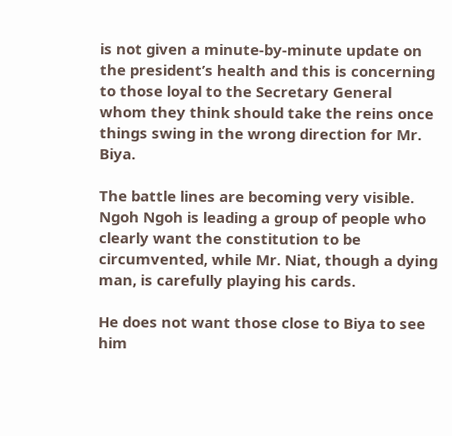is not given a minute-by-minute update on the president’s health and this is concerning to those loyal to the Secretary General whom they think should take the reins once things swing in the wrong direction for Mr. Biya.

The battle lines are becoming very visible. Ngoh Ngoh is leading a group of people who clearly want the constitution to be circumvented, while Mr. Niat, though a dying man, is carefully playing his cards.

He does not want those close to Biya to see him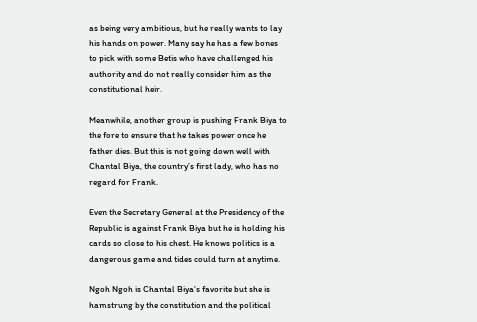as being very ambitious, but he really wants to lay his hands on power. Many say he has a few bones to pick with some Betis who have challenged his authority and do not really consider him as the constitutional heir.

Meanwhile, another group is pushing Frank Biya to the fore to ensure that he takes power once he father dies. But this is not going down well with Chantal Biya, the country’s first lady, who has no regard for Frank.

Even the Secretary General at the Presidency of the Republic is against Frank Biya but he is holding his cards so close to his chest. He knows politics is a dangerous game and tides could turn at anytime.

Ngoh Ngoh is Chantal Biya’s favorite but she is hamstrung by the constitution and the political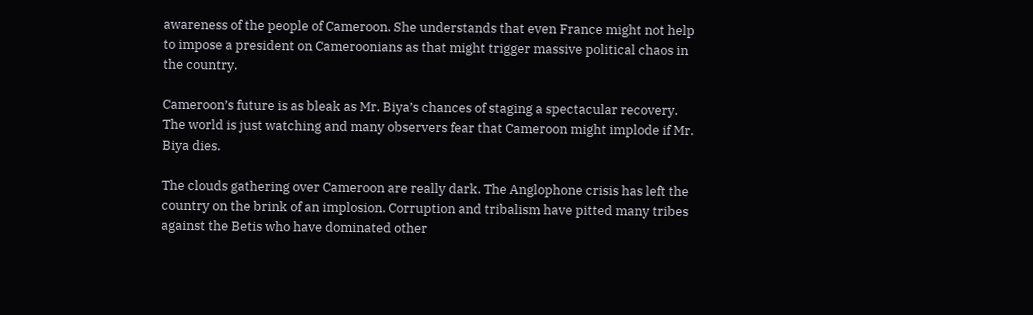awareness of the people of Cameroon. She understands that even France might not help to impose a president on Cameroonians as that might trigger massive political chaos in the country.

Cameroon’s future is as bleak as Mr. Biya’s chances of staging a spectacular recovery. The world is just watching and many observers fear that Cameroon might implode if Mr. Biya dies.

The clouds gathering over Cameroon are really dark. The Anglophone crisis has left the country on the brink of an implosion. Corruption and tribalism have pitted many tribes against the Betis who have dominated other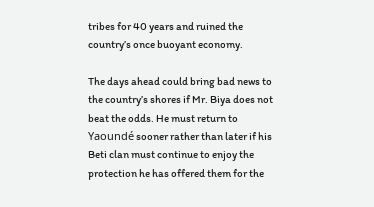tribes for 40 years and ruined the country’s once buoyant economy.

The days ahead could bring bad news to the country’s shores if Mr. Biya does not beat the odds. He must return to Yaoundé sooner rather than later if his Beti clan must continue to enjoy the protection he has offered them for the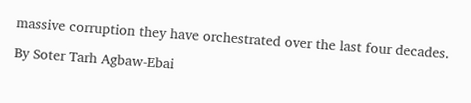massive corruption they have orchestrated over the last four decades.

By Soter Tarh Agbaw-Ebai